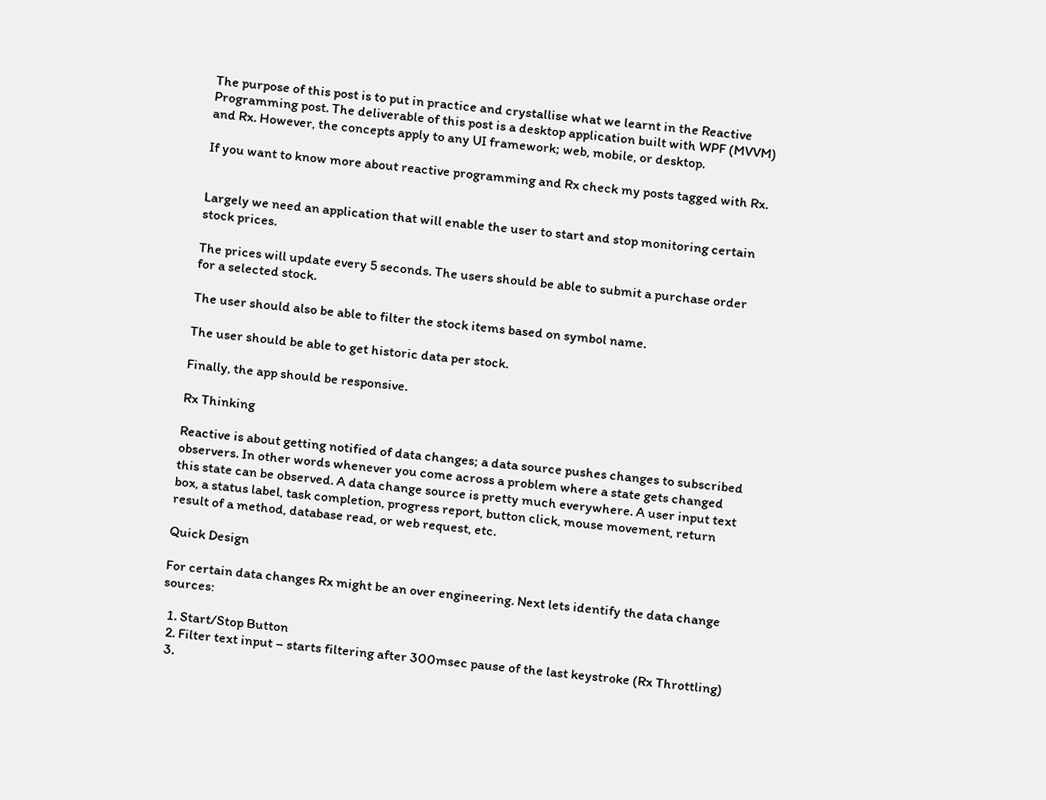The purpose of this post is to put in practice and crystallise what we learnt in the Reactive Programming post. The deliverable of this post is a desktop application built with WPF (MVVM) and Rx. However, the concepts apply to any UI framework; web, mobile, or desktop.

If you want to know more about reactive programming and Rx check my posts tagged with Rx.


Largely we need an application that will enable the user to start and stop monitoring certain stock prices.

The prices will update every 5 seconds. The users should be able to submit a purchase order for a selected stock.

The user should also be able to filter the stock items based on symbol name.

The user should be able to get historic data per stock.

Finally, the app should be responsive.

Rx Thinking

Reactive is about getting notified of data changes; a data source pushes changes to subscribed observers. In other words whenever you come across a problem where a state gets changed this state can be observed. A data change source is pretty much everywhere. A user input text box, a status label, task completion, progress report, button click, mouse movement, return result of a method, database read, or web request, etc.

Quick Design

For certain data changes Rx might be an over engineering. Next lets identify the data change sources:

  1. Start/Stop Button
  2. Filter text input – starts filtering after 300msec pause of the last keystroke (Rx Throttling)
  3.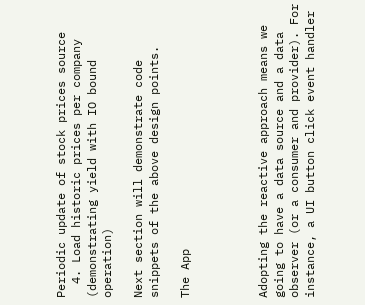Periodic update of stock prices source
  4. Load historic prices per company (demonstrating yield with IO bound operation)

Next section will demonstrate code snippets of the above design points.

The App




Adopting the reactive approach means we going to have a data source and a data observer (or a consumer and provider). For instance, a UI button click event handler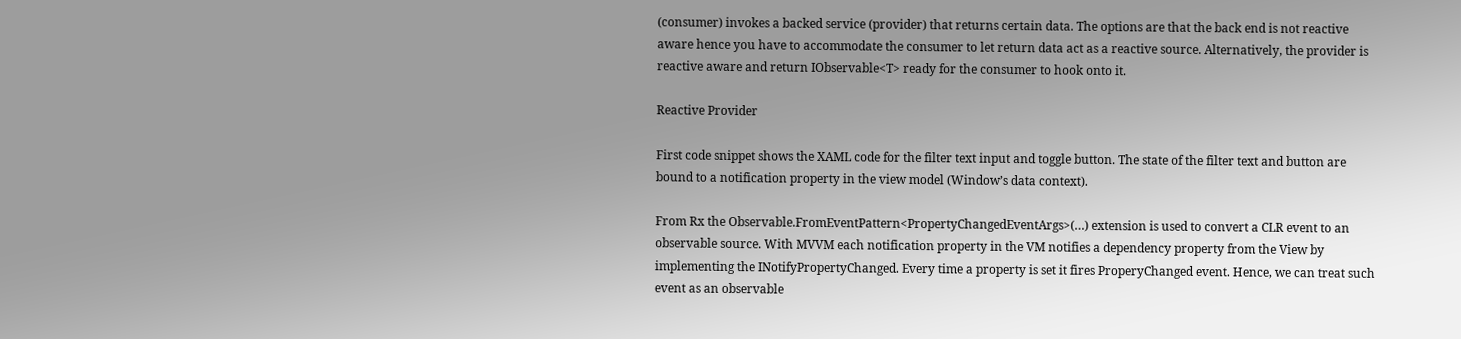(consumer) invokes a backed service (provider) that returns certain data. The options are that the back end is not reactive aware hence you have to accommodate the consumer to let return data act as a reactive source. Alternatively, the provider is reactive aware and return IObservable<T> ready for the consumer to hook onto it.

Reactive Provider

First code snippet shows the XAML code for the filter text input and toggle button. The state of the filter text and button are bound to a notification property in the view model (Window’s data context).

From Rx the Observable.FromEventPattern<PropertyChangedEventArgs>(…) extension is used to convert a CLR event to an observable source. With MVVM each notification property in the VM notifies a dependency property from the View by implementing the INotifyPropertyChanged. Every time a property is set it fires ProperyChanged event. Hence, we can treat such event as an observable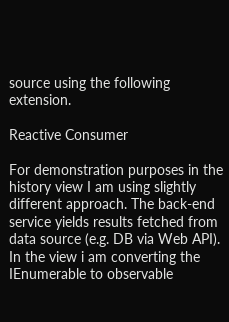source using the following extension.

Reactive Consumer

For demonstration purposes in the history view I am using slightly different approach. The back-end service yields results fetched from data source (e.g. DB via Web API). In the view i am converting the IEnumerable to observable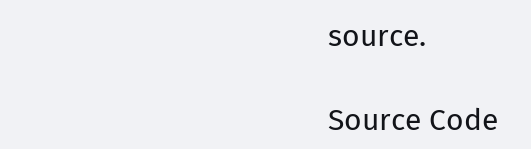source.

Source Code